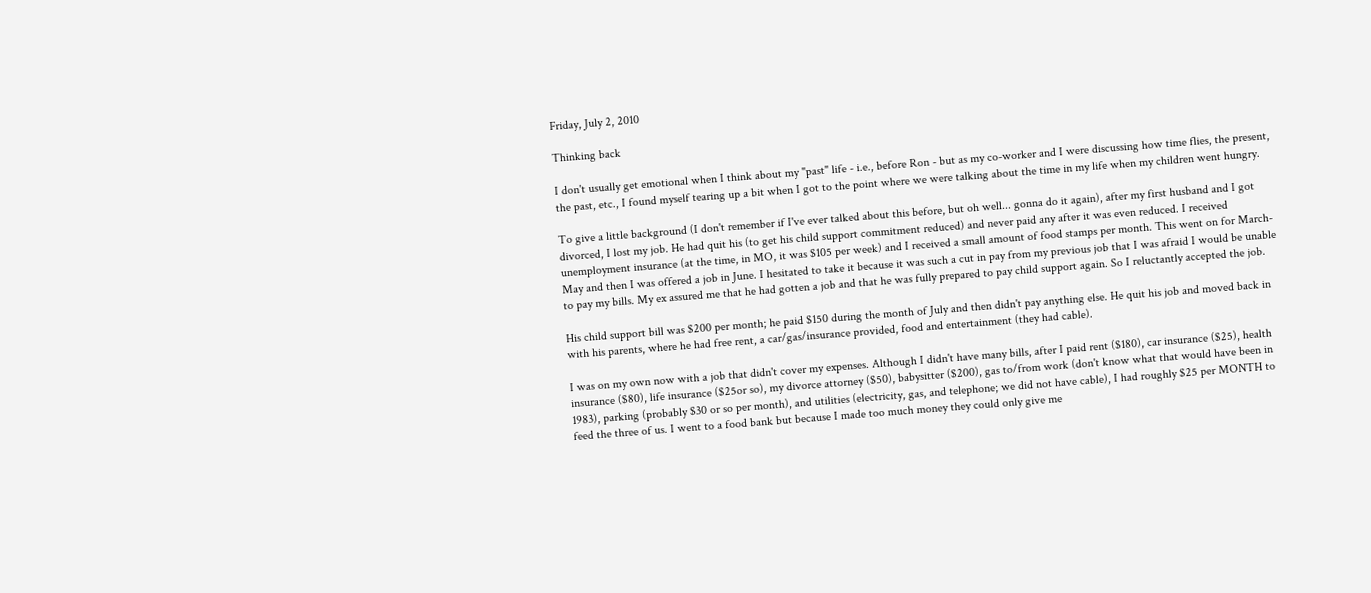Friday, July 2, 2010

Thinking back

I don't usually get emotional when I think about my "past" life - i.e., before Ron - but as my co-worker and I were discussing how time flies, the present, the past, etc., I found myself tearing up a bit when I got to the point where we were talking about the time in my life when my children went hungry.

To give a little background (I don't remember if I've ever talked about this before, but oh well... gonna do it again), after my first husband and I got divorced, I lost my job. He had quit his (to get his child support commitment reduced) and never paid any after it was even reduced. I received unemployment insurance (at the time, in MO, it was $105 per week) and I received a small amount of food stamps per month. This went on for March-May and then I was offered a job in June. I hesitated to take it because it was such a cut in pay from my previous job that I was afraid I would be unable to pay my bills. My ex assured me that he had gotten a job and that he was fully prepared to pay child support again. So I reluctantly accepted the job.

His child support bill was $200 per month; he paid $150 during the month of July and then didn't pay anything else. He quit his job and moved back in with his parents, where he had free rent, a car/gas/insurance provided, food and entertainment (they had cable).

I was on my own now with a job that didn't cover my expenses. Although I didn't have many bills, after I paid rent ($180), car insurance ($25), health insurance ($80), life insurance ($25or so), my divorce attorney ($50), babysitter ($200), gas to/from work (don't know what that would have been in 1983), parking (probably $30 or so per month), and utilities (electricity, gas, and telephone; we did not have cable), I had roughly $25 per MONTH to feed the three of us. I went to a food bank but because I made too much money they could only give me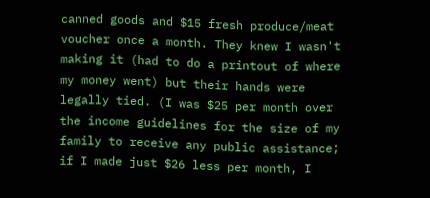canned goods and $15 fresh produce/meat voucher once a month. They knew I wasn't making it (had to do a printout of where my money went) but their hands were legally tied. (I was $25 per month over the income guidelines for the size of my family to receive any public assistance; if I made just $26 less per month, I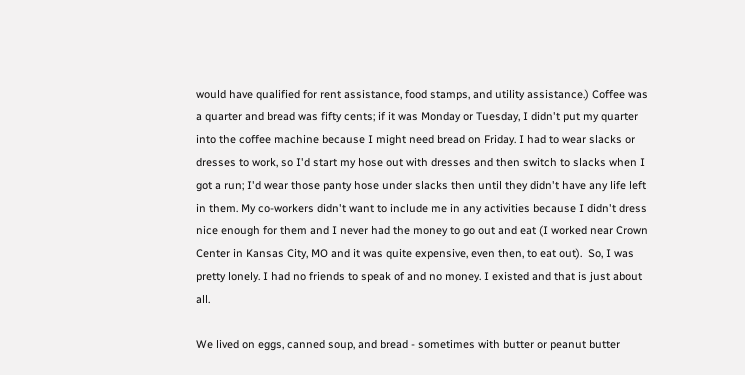would have qualified for rent assistance, food stamps, and utility assistance.) Coffee was a quarter and bread was fifty cents; if it was Monday or Tuesday, I didn't put my quarter into the coffee machine because I might need bread on Friday. I had to wear slacks or dresses to work, so I'd start my hose out with dresses and then switch to slacks when I got a run; I'd wear those panty hose under slacks then until they didn't have any life left in them. My co-workers didn't want to include me in any activities because I didn't dress nice enough for them and I never had the money to go out and eat (I worked near Crown Center in Kansas City, MO and it was quite expensive, even then, to eat out).  So, I was pretty lonely. I had no friends to speak of and no money. I existed and that is just about all.

We lived on eggs, canned soup, and bread - sometimes with butter or peanut butter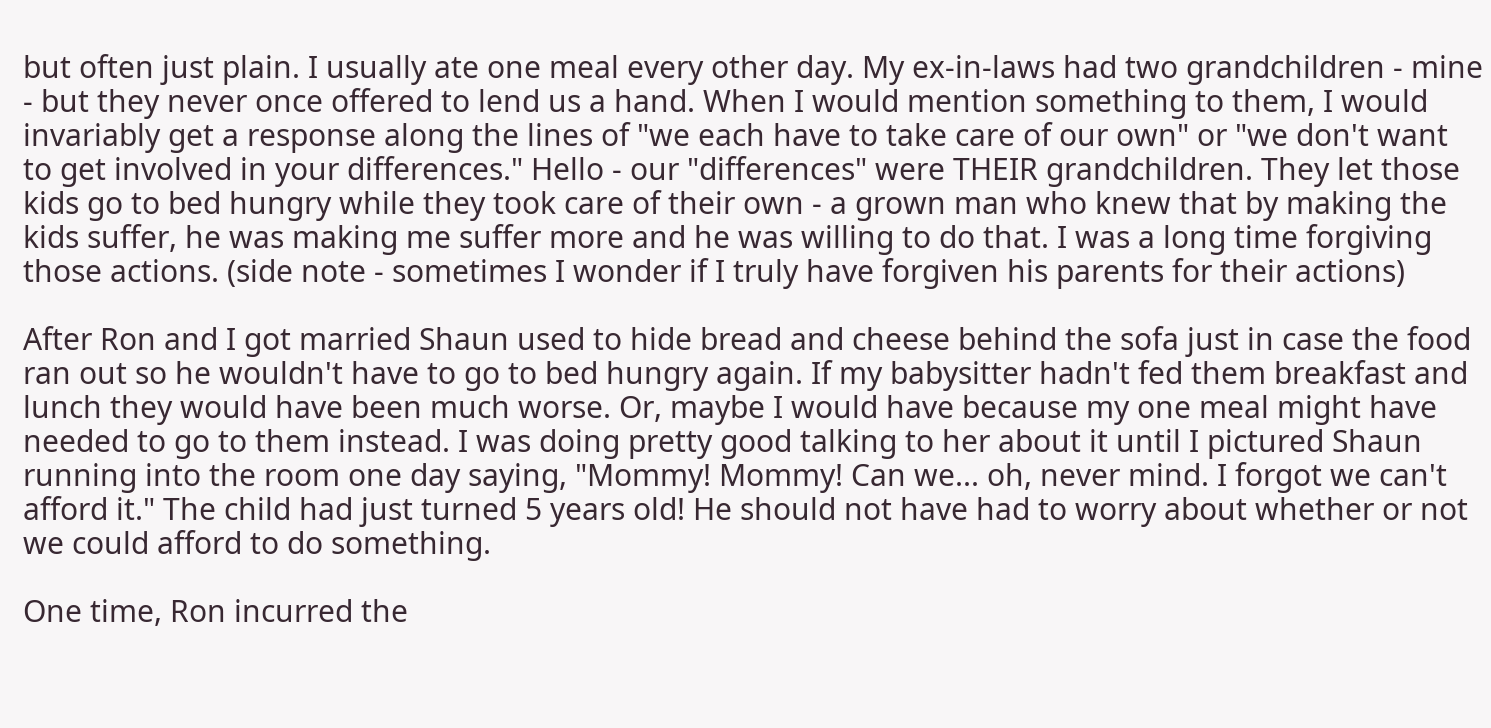but often just plain. I usually ate one meal every other day. My ex-in-laws had two grandchildren - mine - but they never once offered to lend us a hand. When I would mention something to them, I would invariably get a response along the lines of "we each have to take care of our own" or "we don't want to get involved in your differences." Hello - our "differences" were THEIR grandchildren. They let those kids go to bed hungry while they took care of their own - a grown man who knew that by making the kids suffer, he was making me suffer more and he was willing to do that. I was a long time forgiving those actions. (side note - sometimes I wonder if I truly have forgiven his parents for their actions)

After Ron and I got married Shaun used to hide bread and cheese behind the sofa just in case the food ran out so he wouldn't have to go to bed hungry again. If my babysitter hadn't fed them breakfast and lunch they would have been much worse. Or, maybe I would have because my one meal might have needed to go to them instead. I was doing pretty good talking to her about it until I pictured Shaun running into the room one day saying, "Mommy! Mommy! Can we... oh, never mind. I forgot we can't afford it." The child had just turned 5 years old! He should not have had to worry about whether or not we could afford to do something.

One time, Ron incurred the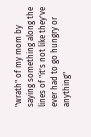"wrath" of my mom by saying something along the lines of "it's not like they've ever had to go hungry or anything"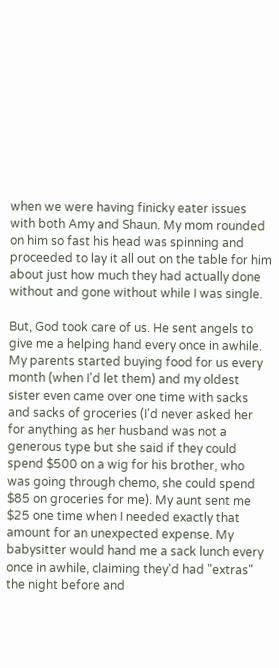when we were having finicky eater issues with both Amy and Shaun. My mom rounded on him so fast his head was spinning and proceeded to lay it all out on the table for him about just how much they had actually done without and gone without while I was single.

But, God took care of us. He sent angels to give me a helping hand every once in awhile. My parents started buying food for us every month (when I'd let them) and my oldest sister even came over one time with sacks and sacks of groceries (I'd never asked her for anything as her husband was not a generous type but she said if they could spend $500 on a wig for his brother, who was going through chemo, she could spend $85 on groceries for me). My aunt sent me $25 one time when I needed exactly that amount for an unexpected expense. My babysitter would hand me a sack lunch every once in awhile, claiming they'd had "extras" the night before and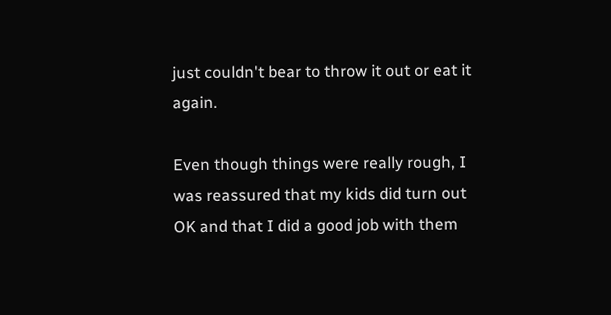just couldn't bear to throw it out or eat it again.

Even though things were really rough, I was reassured that my kids did turn out OK and that I did a good job with them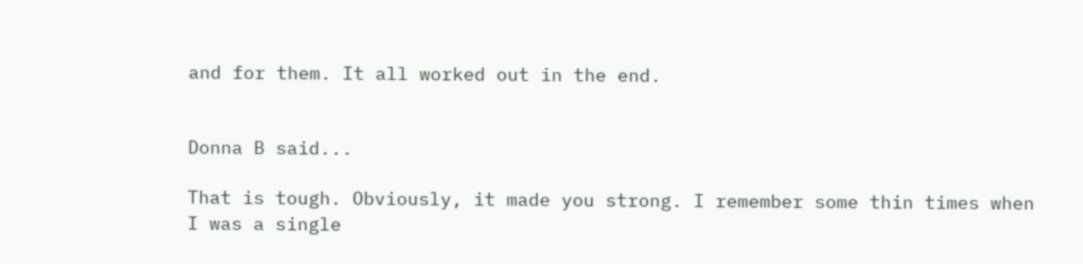and for them. It all worked out in the end.


Donna B said...

That is tough. Obviously, it made you strong. I remember some thin times when I was a single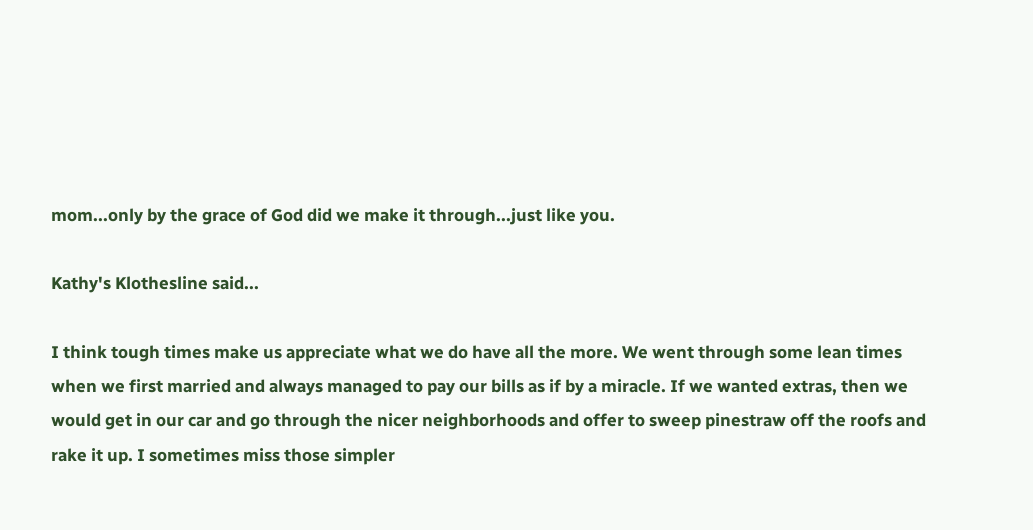mom...only by the grace of God did we make it through...just like you.

Kathy's Klothesline said...

I think tough times make us appreciate what we do have all the more. We went through some lean times when we first married and always managed to pay our bills as if by a miracle. If we wanted extras, then we would get in our car and go through the nicer neighborhoods and offer to sweep pinestraw off the roofs and rake it up. I sometimes miss those simpler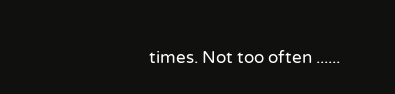times. Not too often ......